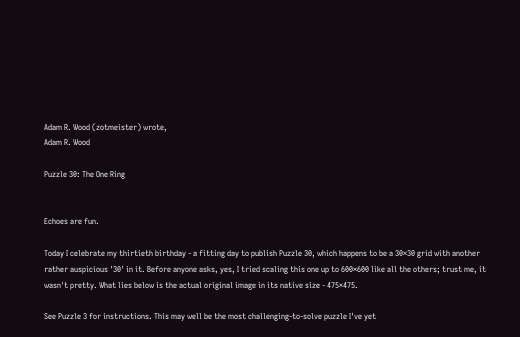Adam R. Wood (zotmeister) wrote,
Adam R. Wood

Puzzle 30: The One Ring


Echoes are fun.

Today I celebrate my thirtieth birthday - a fitting day to publish Puzzle 30, which happens to be a 30×30 grid with another rather auspicious '30' in it. Before anyone asks, yes, I tried scaling this one up to 600×600 like all the others; trust me, it wasn't pretty. What lies below is the actual original image in its native size - 475×475.

See Puzzle 3 for instructions. This may well be the most challenging-to-solve puzzle I've yet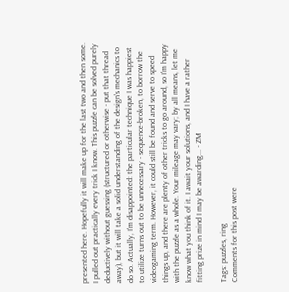presented here. Hopefully it will make up for the last two and then some. I pulled out practically every trick I know. This puzzle can be solved purely deductively without guessing (structured or otherwise - put that thread away), but it will take a solid understanding of the design's mechanics to do so. Actually, I'm disappointed: the particular technique I was happiest to utilize turns out to be unnecessary - sequence-broken, to borrow the videogaming term. However, it could still be found and serve to speed things up, and there are plenty of other tricks to go around, so I'm happy with the puzzle as a whole. Your mileage may vary; by all means, let me know what you think of it. I await your solutions, and I have a rather fitting prize in mind I may be awarding... - ZM

Tags: puzzles, ring
Comments for this post were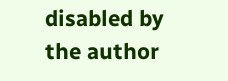disabled by the author